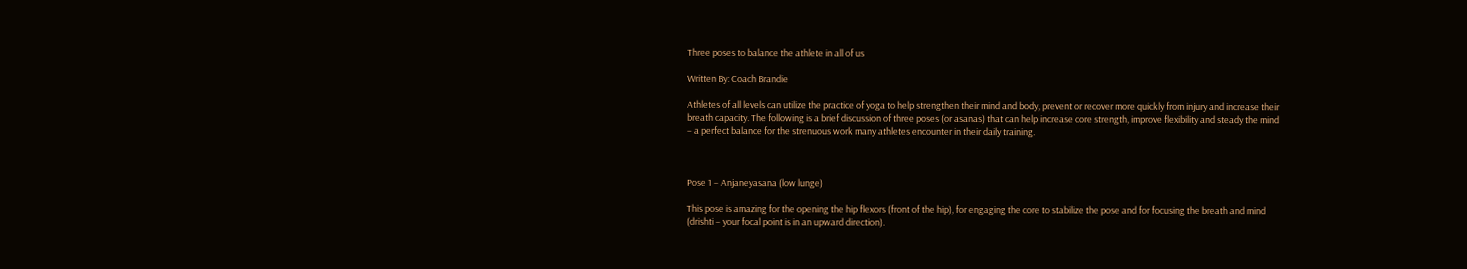Three poses to balance the athlete in all of us

Written By: Coach Brandie

Athletes of all levels can utilize the practice of yoga to help strengthen their mind and body, prevent or recover more quickly from injury and increase their breath capacity. The following is a brief discussion of three poses (or asanas) that can help increase core strength, improve flexibility and steady the mind – a perfect balance for the strenuous work many athletes encounter in their daily training.



Pose 1 – Anjaneyasana (low lunge)

This pose is amazing for the opening the hip flexors (front of the hip), for engaging the core to stabilize the pose and for focusing the breath and mind (drishti – your focal point is in an upward direction).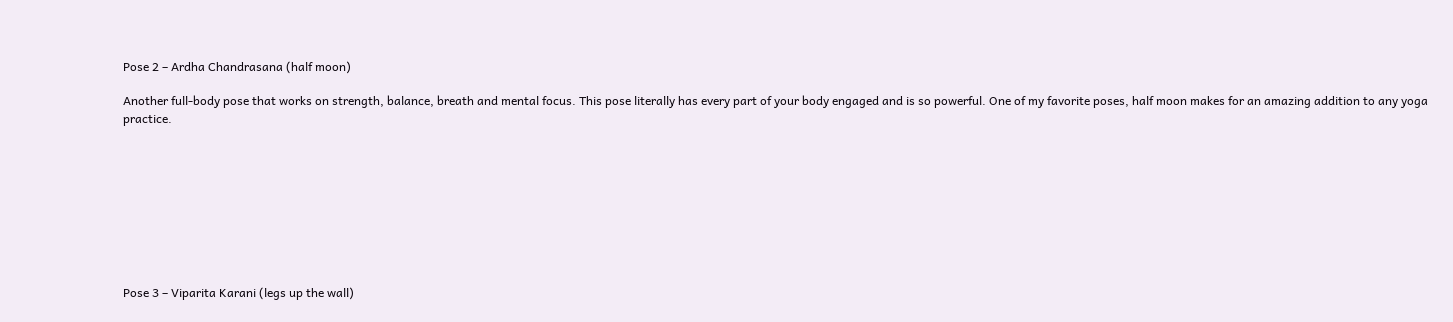Pose 2 – Ardha Chandrasana (half moon)

Another full-body pose that works on strength, balance, breath and mental focus. This pose literally has every part of your body engaged and is so powerful. One of my favorite poses, half moon makes for an amazing addition to any yoga practice.









Pose 3 – Viparita Karani (legs up the wall)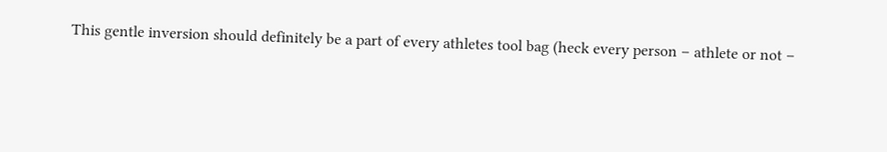This gentle inversion should definitely be a part of every athletes tool bag (heck every person – athlete or not –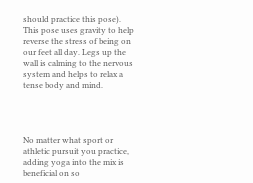should practice this pose). This pose uses gravity to help reverse the stress of being on our feet all day. Legs up the wall is calming to the nervous system and helps to relax a tense body and mind.




No matter what sport or athletic pursuit you practice, adding yoga into the mix is beneficial on so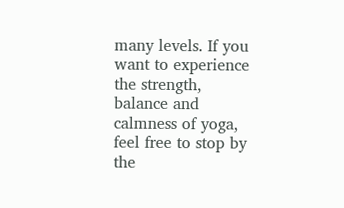many levels. If you want to experience the strength, balance and calmness of yoga, feel free to stop by the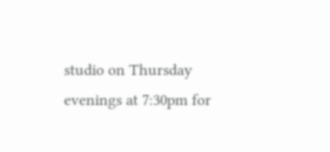studio on Thursday evenings at 7:30pm for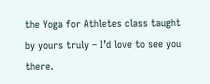the Yoga for Athletes class taught by yours truly – I’d love to see you there.